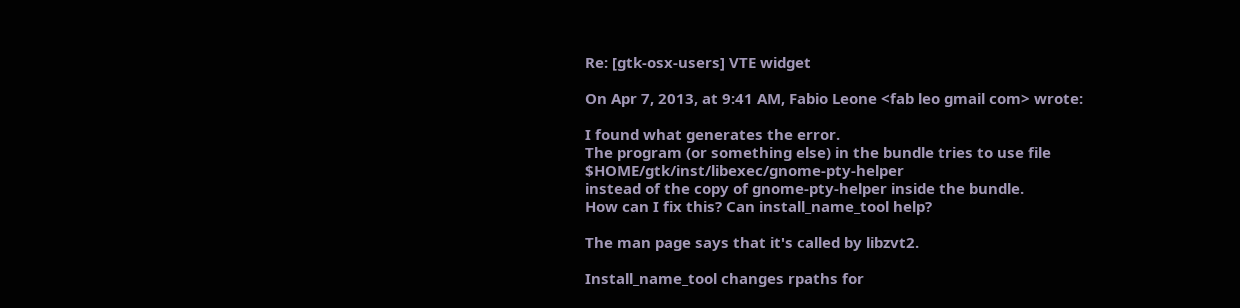Re: [gtk-osx-users] VTE widget

On Apr 7, 2013, at 9:41 AM, Fabio Leone <fab leo gmail com> wrote:

I found what generates the error.
The program (or something else) in the bundle tries to use file $HOME/gtk/inst/libexec/gnome-pty-helper
instead of the copy of gnome-pty-helper inside the bundle.
How can I fix this? Can install_name_tool help?

The man page says that it's called by libzvt2.

Install_name_tool changes rpaths for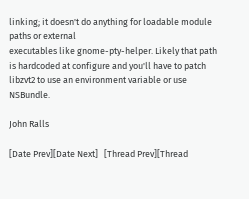linking; it doesn't do anything for loadable module paths or external
executables like gnome-pty-helper. Likely that path is hardcoded at configure and you'll have to patch
libzvt2 to use an environment variable or use NSBundle.

John Ralls

[Date Prev][Date Next]   [Thread Prev][Thread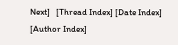Next]   [Thread Index] [Date Index] [Author Index]